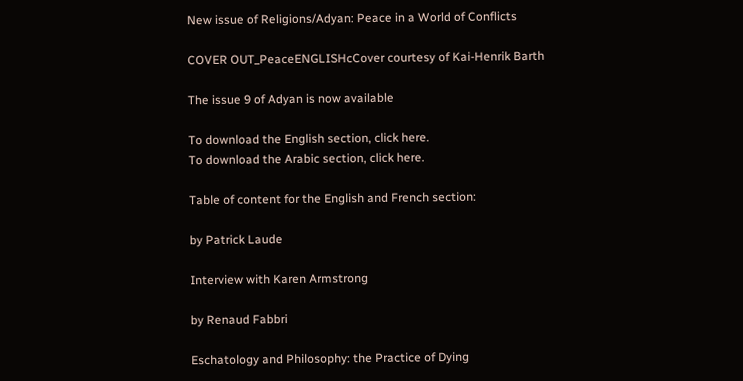New issue of Religions/Adyan: Peace in a World of Conflicts

COVER OUT_PeaceENGLISHcCover courtesy of Kai-Henrik Barth

The issue 9 of Adyan is now available

To download the English section, click here.
To download the Arabic section, click here.

Table of content for the English and French section:

by Patrick Laude

Interview with Karen Armstrong

by Renaud Fabbri

Eschatology and Philosophy: the Practice of Dying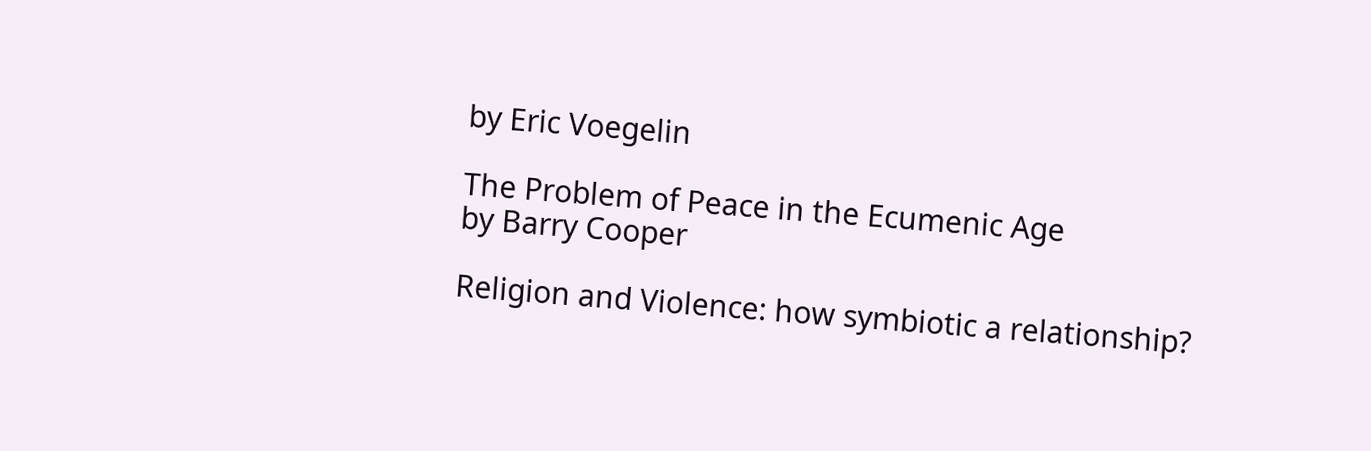by Eric Voegelin

The Problem of Peace in the Ecumenic Age
by Barry Cooper

Religion and Violence: how symbiotic a relationship?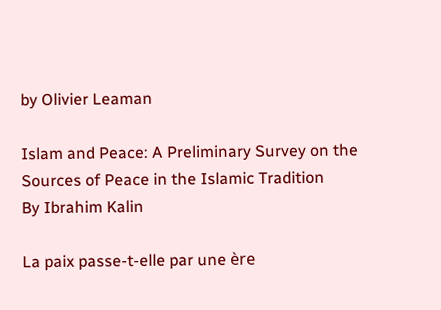by Olivier Leaman

Islam and Peace: A Preliminary Survey on the Sources of Peace in the Islamic Tradition
By Ibrahim Kalin

La paix passe-t-elle par une ère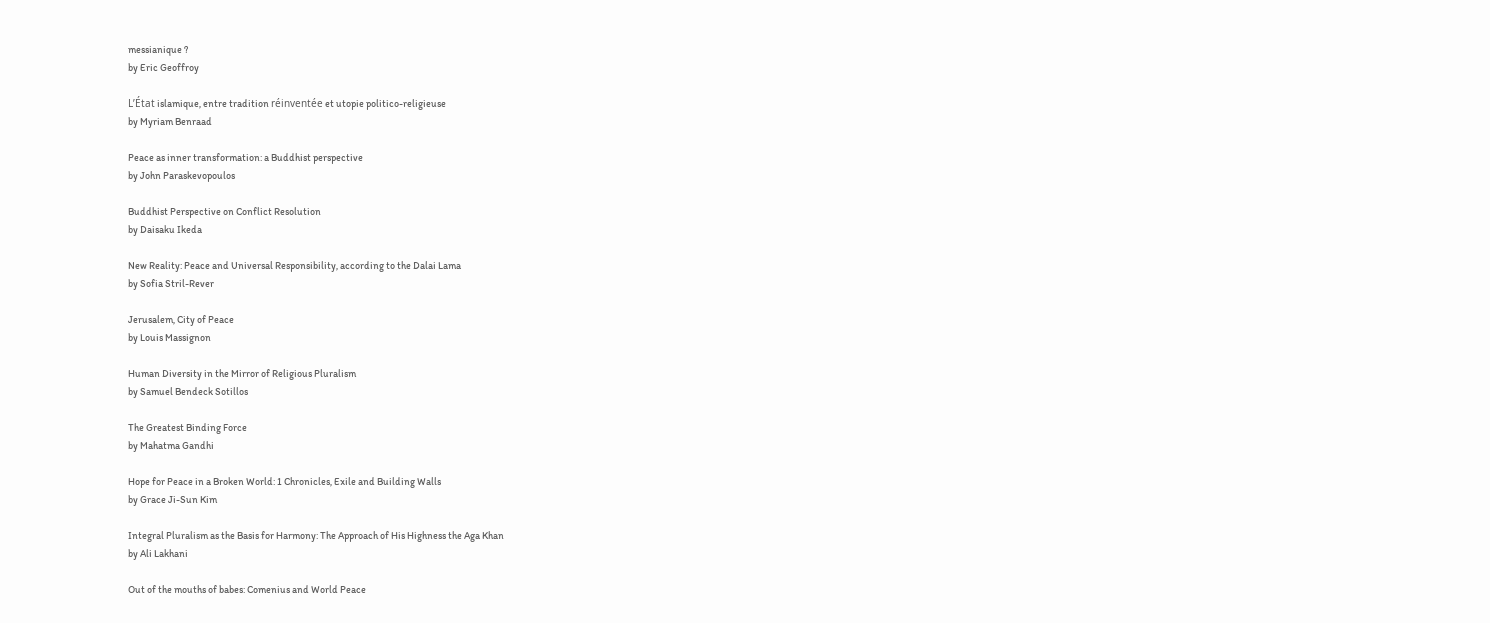messianique ?
by Eric Geoffroy

L’État islamique, entre tradition réinventée et utopie politico-religieuse
by Myriam Benraad

Peace as inner transformation: a Buddhist perspective
by John Paraskevopoulos

Buddhist Perspective on Conflict Resolution
by Daisaku Ikeda

New Reality: Peace and Universal Responsibility, according to the Dalai Lama
by Sofia Stril-Rever

Jerusalem, City of Peace
by Louis Massignon

Human Diversity in the Mirror of Religious Pluralism
by Samuel Bendeck Sotillos

The Greatest Binding Force
by Mahatma Gandhi

Hope for Peace in a Broken World: 1 Chronicles, Exile and Building Walls
by Grace Ji-Sun Kim

Integral Pluralism as the Basis for Harmony: The Approach of His Highness the Aga Khan
by Ali Lakhani

Out of the mouths of babes: Comenius and World Peace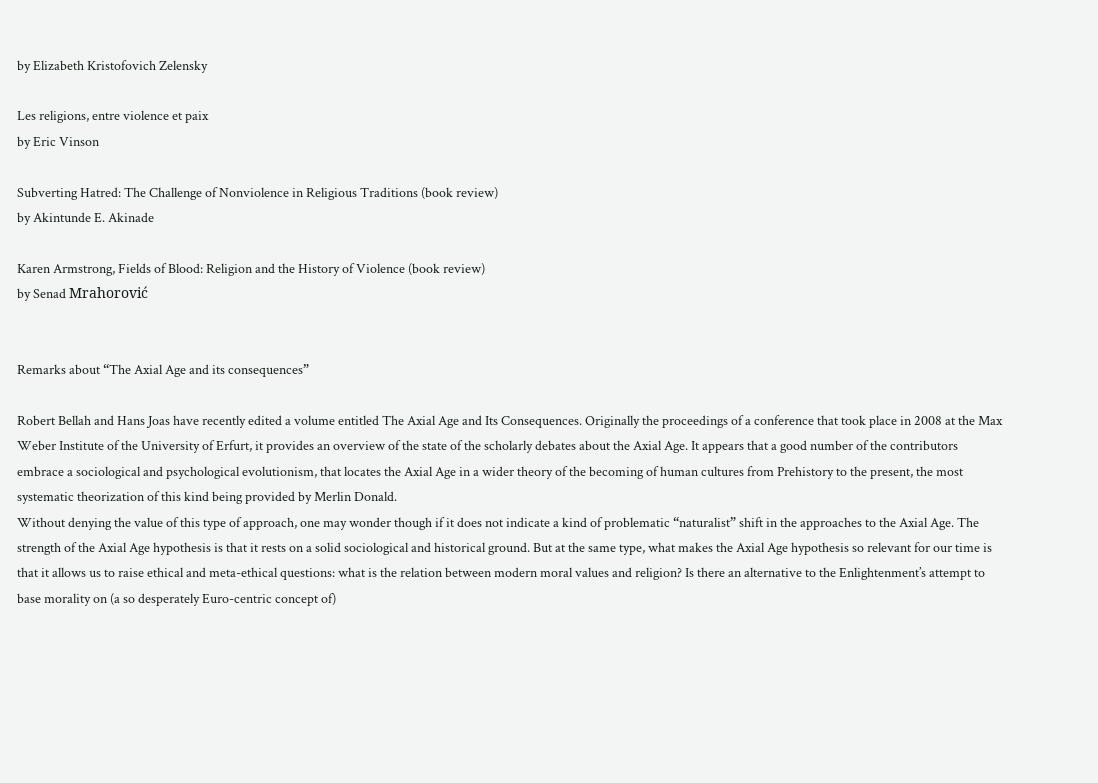by Elizabeth Kristofovich Zelensky

Les religions, entre violence et paix
by Eric Vinson

Subverting Hatred: The Challenge of Nonviolence in Religious Traditions (book review)
by Akintunde E. Akinade

Karen Armstrong, Fields of Blood: Religion and the History of Violence (book review)
by Senad Mrahorović


Remarks about “The Axial Age and its consequences”

Robert Bellah and Hans Joas have recently edited a volume entitled The Axial Age and Its Consequences. Originally the proceedings of a conference that took place in 2008 at the Max Weber Institute of the University of Erfurt, it provides an overview of the state of the scholarly debates about the Axial Age. It appears that a good number of the contributors embrace a sociological and psychological evolutionism, that locates the Axial Age in a wider theory of the becoming of human cultures from Prehistory to the present, the most systematic theorization of this kind being provided by Merlin Donald.
Without denying the value of this type of approach, one may wonder though if it does not indicate a kind of problematic “naturalist” shift in the approaches to the Axial Age. The strength of the Axial Age hypothesis is that it rests on a solid sociological and historical ground. But at the same type, what makes the Axial Age hypothesis so relevant for our time is that it allows us to raise ethical and meta-ethical questions: what is the relation between modern moral values and religion? Is there an alternative to the Enlightenment’s attempt to base morality on (a so desperately Euro-centric concept of)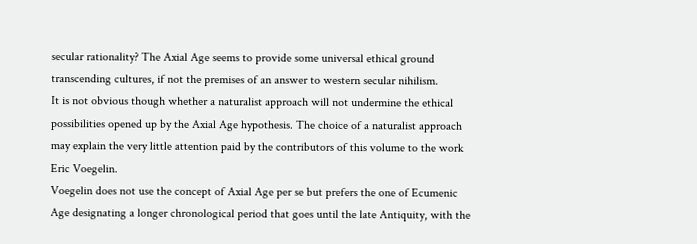secular rationality? The Axial Age seems to provide some universal ethical ground transcending cultures, if not the premises of an answer to western secular nihilism.
It is not obvious though whether a naturalist approach will not undermine the ethical possibilities opened up by the Axial Age hypothesis. The choice of a naturalist approach may explain the very little attention paid by the contributors of this volume to the work Eric Voegelin.
Voegelin does not use the concept of Axial Age per se but prefers the one of Ecumenic Age designating a longer chronological period that goes until the late Antiquity, with the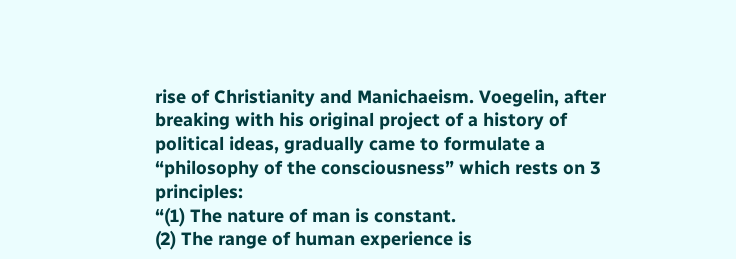rise of Christianity and Manichaeism. Voegelin, after breaking with his original project of a history of political ideas, gradually came to formulate a “philosophy of the consciousness” which rests on 3 principles:
“(1) The nature of man is constant.
(2) The range of human experience is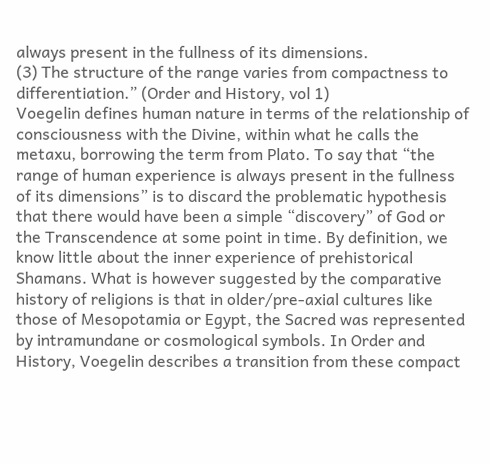always present in the fullness of its dimensions.
(3) The structure of the range varies from compactness to differentiation.” (Order and History, vol 1)
Voegelin defines human nature in terms of the relationship of consciousness with the Divine, within what he calls the metaxu, borrowing the term from Plato. To say that “the range of human experience is always present in the fullness of its dimensions” is to discard the problematic hypothesis that there would have been a simple “discovery” of God or the Transcendence at some point in time. By definition, we know little about the inner experience of prehistorical Shamans. What is however suggested by the comparative history of religions is that in older/pre-axial cultures like those of Mesopotamia or Egypt, the Sacred was represented by intramundane or cosmological symbols. In Order and History, Voegelin describes a transition from these compact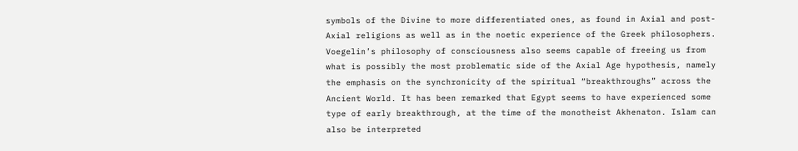symbols of the Divine to more differentiated ones, as found in Axial and post-Axial religions as well as in the noetic experience of the Greek philosophers.
Voegelin’s philosophy of consciousness also seems capable of freeing us from what is possibly the most problematic side of the Axial Age hypothesis, namely the emphasis on the synchronicity of the spiritual “breakthroughs” across the Ancient World. It has been remarked that Egypt seems to have experienced some type of early breakthrough, at the time of the monotheist Akhenaton. Islam can also be interpreted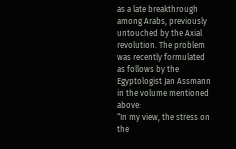as a late breakthrough among Arabs, previously untouched by the Axial revolution. The problem was recently formulated as follows by the Egyptologist Jan Assmann in the volume mentioned above:
“In my view, the stress on the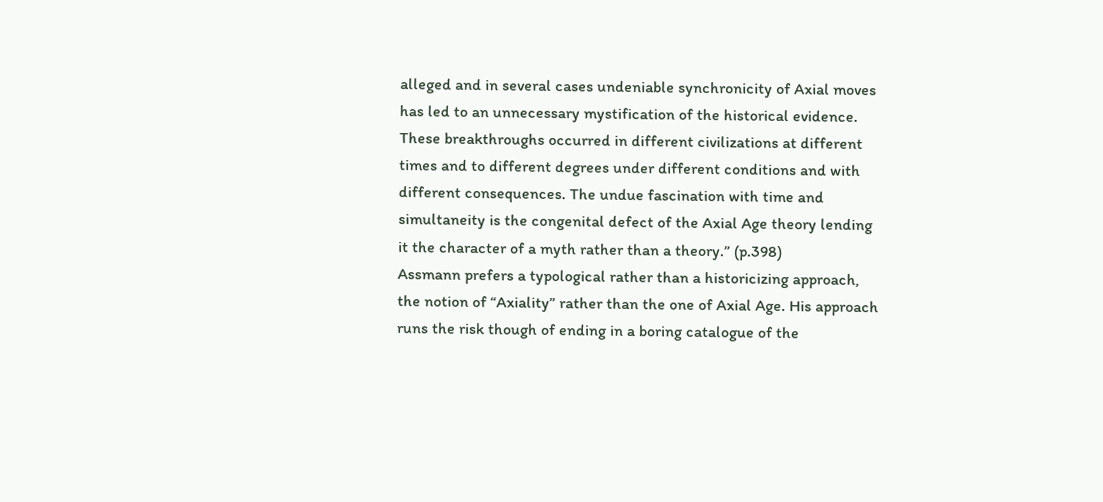alleged and in several cases undeniable synchronicity of Axial moves has led to an unnecessary mystification of the historical evidence. These breakthroughs occurred in different civilizations at different times and to different degrees under different conditions and with different consequences. The undue fascination with time and simultaneity is the congenital defect of the Axial Age theory lending it the character of a myth rather than a theory.” (p.398)
Assmann prefers a typological rather than a historicizing approach, the notion of “Axiality” rather than the one of Axial Age. His approach runs the risk though of ending in a boring catalogue of the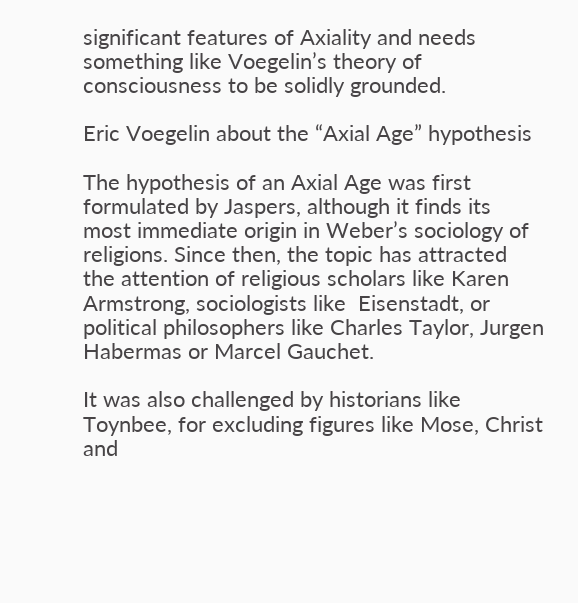significant features of Axiality and needs something like Voegelin’s theory of consciousness to be solidly grounded.

Eric Voegelin about the “Axial Age” hypothesis

The hypothesis of an Axial Age was first formulated by Jaspers, although it finds its most immediate origin in Weber’s sociology of religions. Since then, the topic has attracted the attention of religious scholars like Karen Armstrong, sociologists like  Eisenstadt, or political philosophers like Charles Taylor, Jurgen Habermas or Marcel Gauchet.

It was also challenged by historians like Toynbee, for excluding figures like Mose, Christ and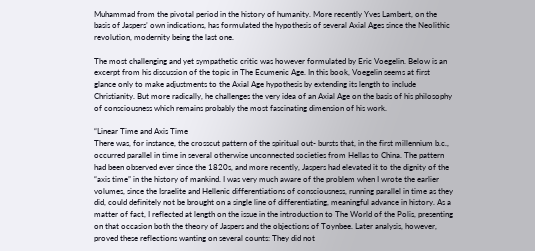Muhammad from the pivotal period in the history of humanity. More recently Yves Lambert, on the basis of Jaspers’ own indications, has formulated the hypothesis of several Axial Ages since the Neolithic revolution, modernity being the last one.

The most challenging and yet sympathetic critic was however formulated by Eric Voegelin. Below is an excerpt from his discussion of the topic in The Ecumenic Age. In this book, Voegelin seems at first glance only to make adjustments to the Axial Age hypothesis by extending its length to include Christianity. But more radically, he challenges the very idea of an Axial Age on the basis of his philosophy of consciousness which remains probably the most fascinating dimension of his work.

“Linear Time and Axis Time
There was, for instance, the crosscut pattern of the spiritual out- bursts that, in the first millennium b.c., occurred parallel in time in several otherwise unconnected societies from Hellas to China. The pattern had been observed ever since the 1820s, and more recently, Jaspers had elevated it to the dignity of the “axis time” in the history of mankind. I was very much aware of the problem when I wrote the earlier volumes, since the Israelite and Hellenic differentiations of consciousness, running parallel in time as they did, could definitely not be brought on a single line of differentiating, meaningful advance in history. As a matter of fact, I reflected at length on the issue in the introduction to The World of the Polis, presenting on that occasion both the theory of Jaspers and the objections of Toynbee. Later analysis, however, proved these reflections wanting on several counts: They did not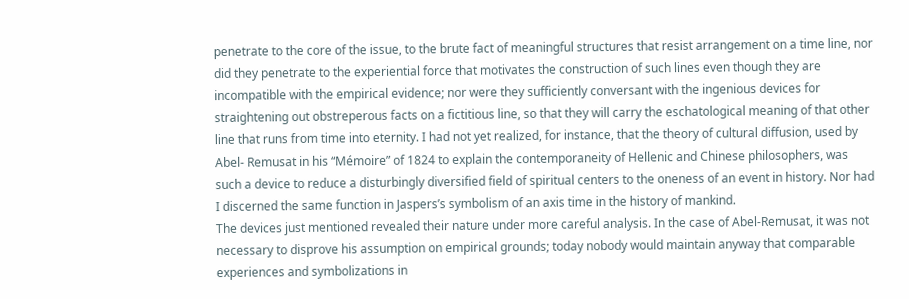penetrate to the core of the issue, to the brute fact of meaningful structures that resist arrangement on a time line, nor did they penetrate to the experiential force that motivates the construction of such lines even though they are incompatible with the empirical evidence; nor were they sufficiently conversant with the ingenious devices for straightening out obstreperous facts on a fictitious line, so that they will carry the eschatological meaning of that other line that runs from time into eternity. I had not yet realized, for instance, that the theory of cultural diffusion, used by Abel- Remusat in his “Mémoire” of 1824 to explain the contemporaneity of Hellenic and Chinese philosophers, was such a device to reduce a disturbingly diversified field of spiritual centers to the oneness of an event in history. Nor had I discerned the same function in Jaspers’s symbolism of an axis time in the history of mankind.
The devices just mentioned revealed their nature under more careful analysis. In the case of Abel-Remusat, it was not necessary to disprove his assumption on empirical grounds; today nobody would maintain anyway that comparable experiences and symbolizations in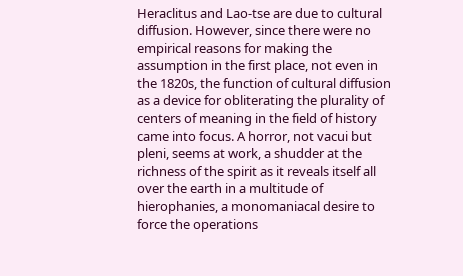Heraclitus and Lao-tse are due to cultural diffusion. However, since there were no empirical reasons for making the assumption in the first place, not even in the 1820s, the function of cultural diffusion as a device for obliterating the plurality of centers of meaning in the field of history came into focus. A horror, not vacui but pleni, seems at work, a shudder at the richness of the spirit as it reveals itself all over the earth in a multitude of hierophanies, a monomaniacal desire to force the operations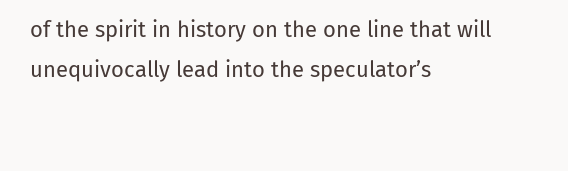of the spirit in history on the one line that will unequivocally lead into the speculator’s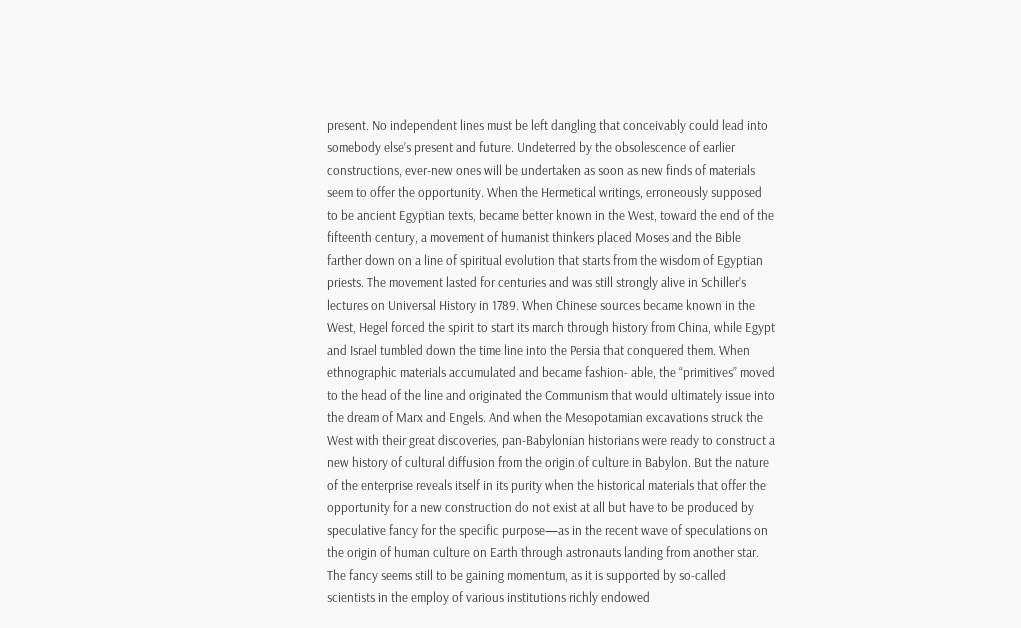present. No independent lines must be left dangling that conceivably could lead into somebody else’s present and future. Undeterred by the obsolescence of earlier constructions, ever-new ones will be undertaken as soon as new finds of materials seem to offer the opportunity. When the Hermetical writings, erroneously supposed to be ancient Egyptian texts, became better known in the West, toward the end of the fifteenth century, a movement of humanist thinkers placed Moses and the Bible farther down on a line of spiritual evolution that starts from the wisdom of Egyptian priests. The movement lasted for centuries and was still strongly alive in Schiller’s lectures on Universal History in 1789. When Chinese sources became known in the West, Hegel forced the spirit to start its march through history from China, while Egypt and Israel tumbled down the time line into the Persia that conquered them. When ethnographic materials accumulated and became fashion- able, the “primitives” moved to the head of the line and originated the Communism that would ultimately issue into the dream of Marx and Engels. And when the Mesopotamian excavations struck the West with their great discoveries, pan-Babylonian historians were ready to construct a new history of cultural diffusion from the origin of culture in Babylon. But the nature of the enterprise reveals itself in its purity when the historical materials that offer the opportunity for a new construction do not exist at all but have to be produced by speculative fancy for the specific purpose—as in the recent wave of speculations on the origin of human culture on Earth through astronauts landing from another star. The fancy seems still to be gaining momentum, as it is supported by so-called scientists in the employ of various institutions richly endowed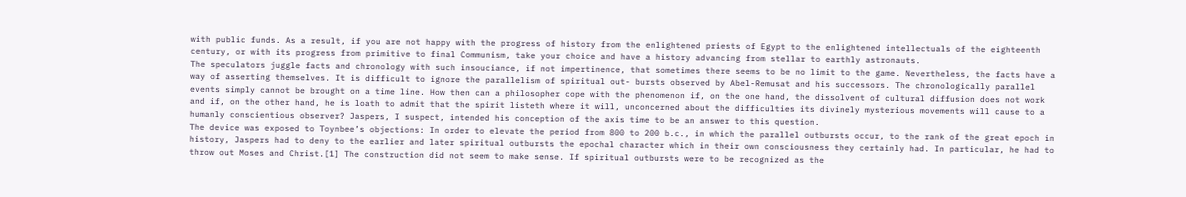with public funds. As a result, if you are not happy with the progress of history from the enlightened priests of Egypt to the enlightened intellectuals of the eighteenth century, or with its progress from primitive to final Communism, take your choice and have a history advancing from stellar to earthly astronauts.
The speculators juggle facts and chronology with such insouciance, if not impertinence, that sometimes there seems to be no limit to the game. Nevertheless, the facts have a way of asserting themselves. It is difficult to ignore the parallelism of spiritual out- bursts observed by Abel-Remusat and his successors. The chronologically parallel events simply cannot be brought on a time line. How then can a philosopher cope with the phenomenon if, on the one hand, the dissolvent of cultural diffusion does not work and if, on the other hand, he is loath to admit that the spirit listeth where it will, unconcerned about the difficulties its divinely mysterious movements will cause to a humanly conscientious observer? Jaspers, I suspect, intended his conception of the axis time to be an answer to this question.
The device was exposed to Toynbee’s objections: In order to elevate the period from 800 to 200 b.c., in which the parallel outbursts occur, to the rank of the great epoch in history, Jaspers had to deny to the earlier and later spiritual outbursts the epochal character which in their own consciousness they certainly had. In particular, he had to throw out Moses and Christ.[1] The construction did not seem to make sense. If spiritual outbursts were to be recognized as the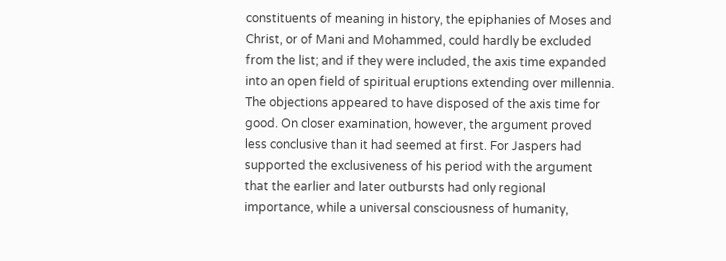constituents of meaning in history, the epiphanies of Moses and Christ, or of Mani and Mohammed, could hardly be excluded from the list; and if they were included, the axis time expanded into an open field of spiritual eruptions extending over millennia. The objections appeared to have disposed of the axis time for good. On closer examination, however, the argument proved less conclusive than it had seemed at first. For Jaspers had supported the exclusiveness of his period with the argument that the earlier and later outbursts had only regional importance, while a universal consciousness of humanity,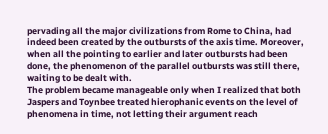pervading all the major civilizations from Rome to China, had indeed been created by the outbursts of the axis time. Moreover, when all the pointing to earlier and later outbursts had been done, the phenomenon of the parallel outbursts was still there, waiting to be dealt with.
The problem became manageable only when I realized that both Jaspers and Toynbee treated hierophanic events on the level of phenomena in time, not letting their argument reach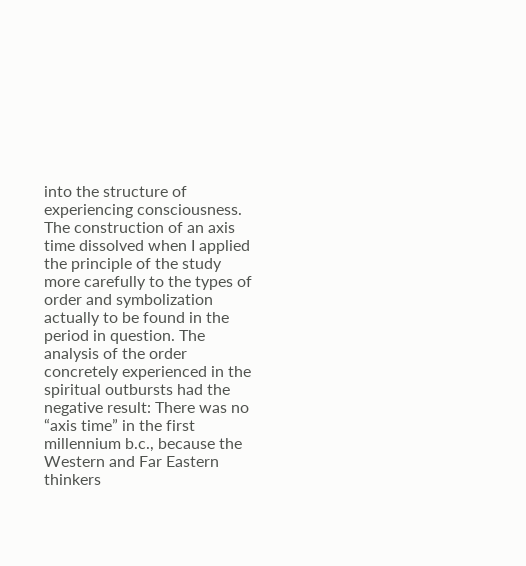into the structure of experiencing consciousness. The construction of an axis time dissolved when I applied the principle of the study more carefully to the types of order and symbolization actually to be found in the period in question. The analysis of the order concretely experienced in the spiritual outbursts had the negative result: There was no “axis time” in the first millennium b.c., because the Western and Far Eastern thinkers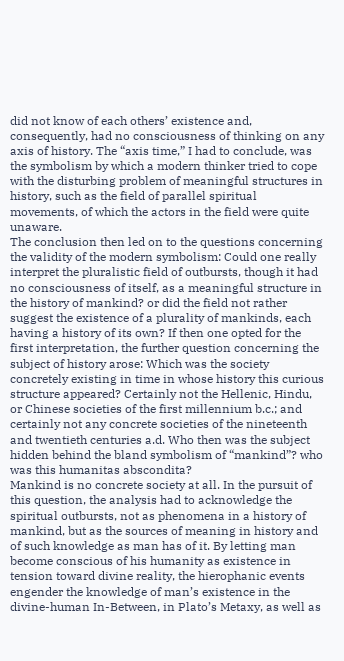did not know of each others’ existence and, consequently, had no consciousness of thinking on any axis of history. The “axis time,” I had to conclude, was the symbolism by which a modern thinker tried to cope with the disturbing problem of meaningful structures in history, such as the field of parallel spiritual movements, of which the actors in the field were quite unaware.
The conclusion then led on to the questions concerning the validity of the modern symbolism: Could one really interpret the pluralistic field of outbursts, though it had no consciousness of itself, as a meaningful structure in the history of mankind? or did the field not rather suggest the existence of a plurality of mankinds, each having a history of its own? If then one opted for the first interpretation, the further question concerning the subject of history arose: Which was the society concretely existing in time in whose history this curious structure appeared? Certainly not the Hellenic, Hindu, or Chinese societies of the first millennium b.c.; and certainly not any concrete societies of the nineteenth and twentieth centuries a.d. Who then was the subject hidden behind the bland symbolism of “mankind”? who was this humanitas abscondita?
Mankind is no concrete society at all. In the pursuit of this question, the analysis had to acknowledge the spiritual outbursts, not as phenomena in a history of mankind, but as the sources of meaning in history and of such knowledge as man has of it. By letting man become conscious of his humanity as existence in tension toward divine reality, the hierophanic events engender the knowledge of man’s existence in the divine-human In-Between, in Plato’s Metaxy, as well as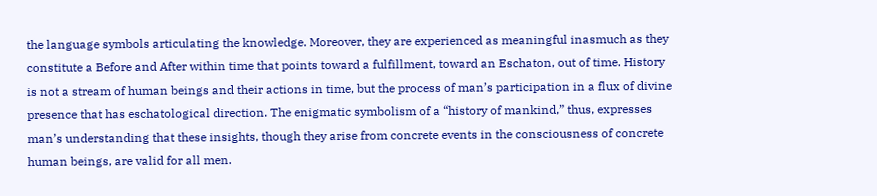the language symbols articulating the knowledge. Moreover, they are experienced as meaningful inasmuch as they constitute a Before and After within time that points toward a fulfillment, toward an Eschaton, out of time. History is not a stream of human beings and their actions in time, but the process of man’s participation in a flux of divine presence that has eschatological direction. The enigmatic symbolism of a “history of mankind,” thus, expresses man’s understanding that these insights, though they arise from concrete events in the consciousness of concrete human beings, are valid for all men.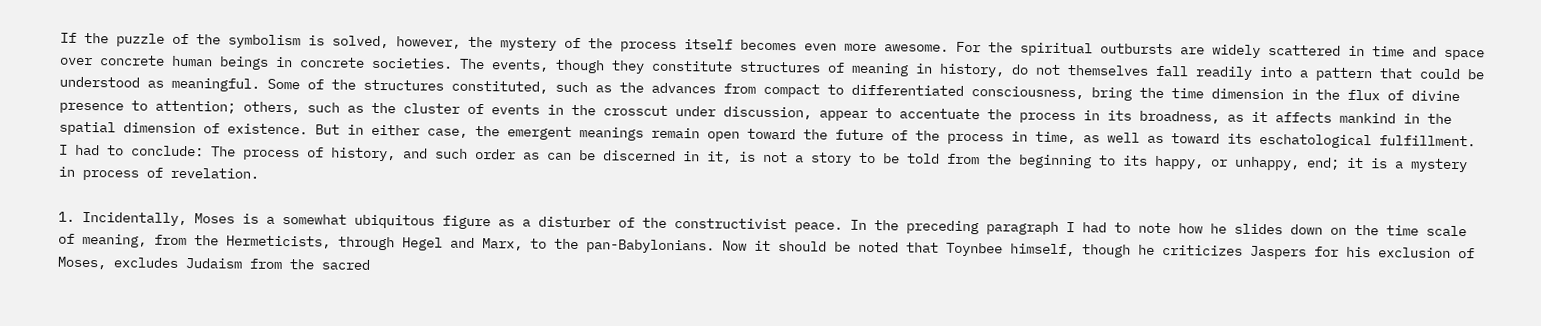If the puzzle of the symbolism is solved, however, the mystery of the process itself becomes even more awesome. For the spiritual outbursts are widely scattered in time and space over concrete human beings in concrete societies. The events, though they constitute structures of meaning in history, do not themselves fall readily into a pattern that could be understood as meaningful. Some of the structures constituted, such as the advances from compact to differentiated consciousness, bring the time dimension in the flux of divine presence to attention; others, such as the cluster of events in the crosscut under discussion, appear to accentuate the process in its broadness, as it affects mankind in the spatial dimension of existence. But in either case, the emergent meanings remain open toward the future of the process in time, as well as toward its eschatological fulfillment. I had to conclude: The process of history, and such order as can be discerned in it, is not a story to be told from the beginning to its happy, or unhappy, end; it is a mystery in process of revelation.

1. Incidentally, Moses is a somewhat ubiquitous figure as a disturber of the constructivist peace. In the preceding paragraph I had to note how he slides down on the time scale of meaning, from the Hermeticists, through Hegel and Marx, to the pan-Babylonians. Now it should be noted that Toynbee himself, though he criticizes Jaspers for his exclusion of Moses, excludes Judaism from the sacred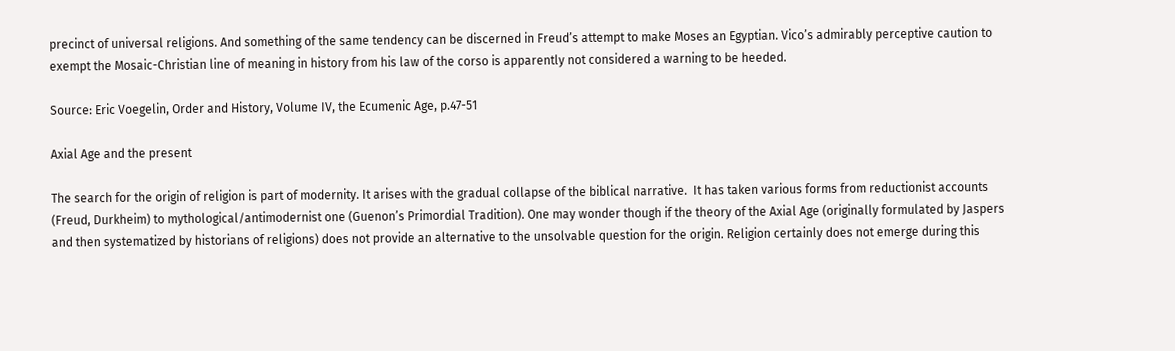precinct of universal religions. And something of the same tendency can be discerned in Freud’s attempt to make Moses an Egyptian. Vico’s admirably perceptive caution to exempt the Mosaic-Christian line of meaning in history from his law of the corso is apparently not considered a warning to be heeded.

Source: Eric Voegelin, Order and History, Volume IV, the Ecumenic Age, p.47-51

Axial Age and the present

The search for the origin of religion is part of modernity. It arises with the gradual collapse of the biblical narrative.  It has taken various forms from reductionist accounts (Freud, Durkheim) to mythological/antimodernist one (Guenon’s Primordial Tradition). One may wonder though if the theory of the Axial Age (originally formulated by Jaspers and then systematized by historians of religions) does not provide an alternative to the unsolvable question for the origin. Religion certainly does not emerge during this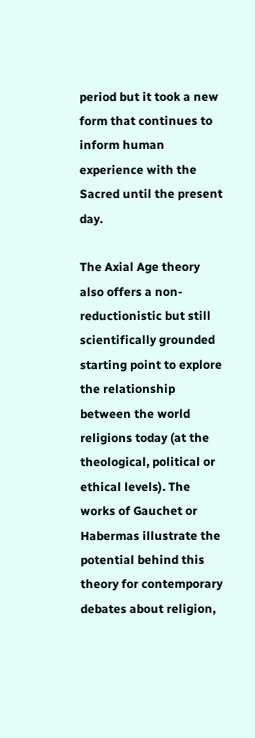period but it took a new form that continues to inform human experience with the Sacred until the present day.

The Axial Age theory also offers a non-reductionistic but still scientifically grounded starting point to explore the relationship between the world religions today (at the theological, political or ethical levels). The works of Gauchet or Habermas illustrate the potential behind this theory for contemporary debates about religion,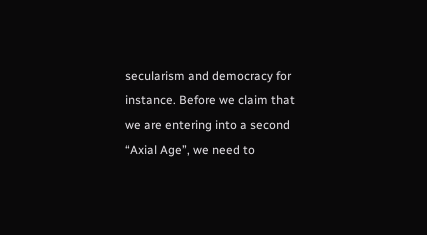secularism and democracy for instance. Before we claim that we are entering into a second “Axial Age”, we need to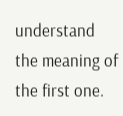understand the meaning of the first one.